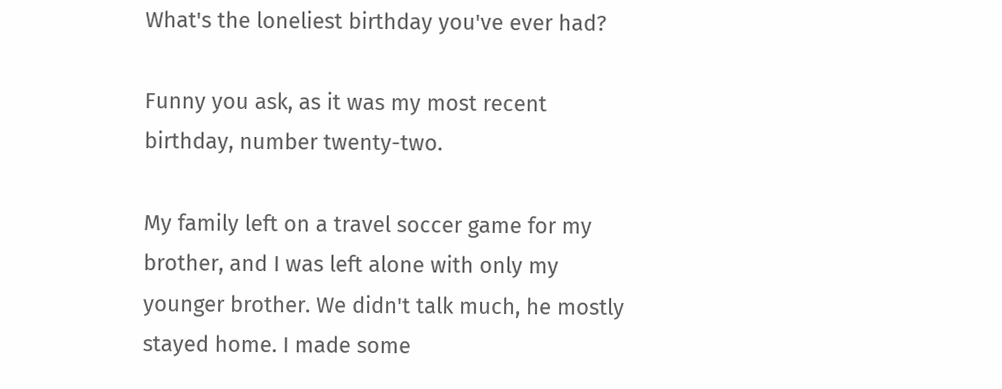What's the loneliest birthday you've ever had?

Funny you ask, as it was my most recent birthday, number twenty-two.

My family left on a travel soccer game for my brother, and I was left alone with only my younger brother. We didn't talk much, he mostly stayed home. I made some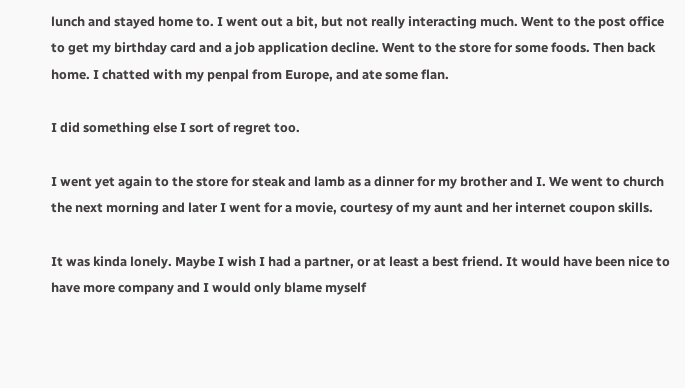lunch and stayed home to. I went out a bit, but not really interacting much. Went to the post office to get my birthday card and a job application decline. Went to the store for some foods. Then back home. I chatted with my penpal from Europe, and ate some flan.

I did something else I sort of regret too.

I went yet again to the store for steak and lamb as a dinner for my brother and I. We went to church the next morning and later I went for a movie, courtesy of my aunt and her internet coupon skills.

It was kinda lonely. Maybe I wish I had a partner, or at least a best friend. It would have been nice to have more company and I would only blame myself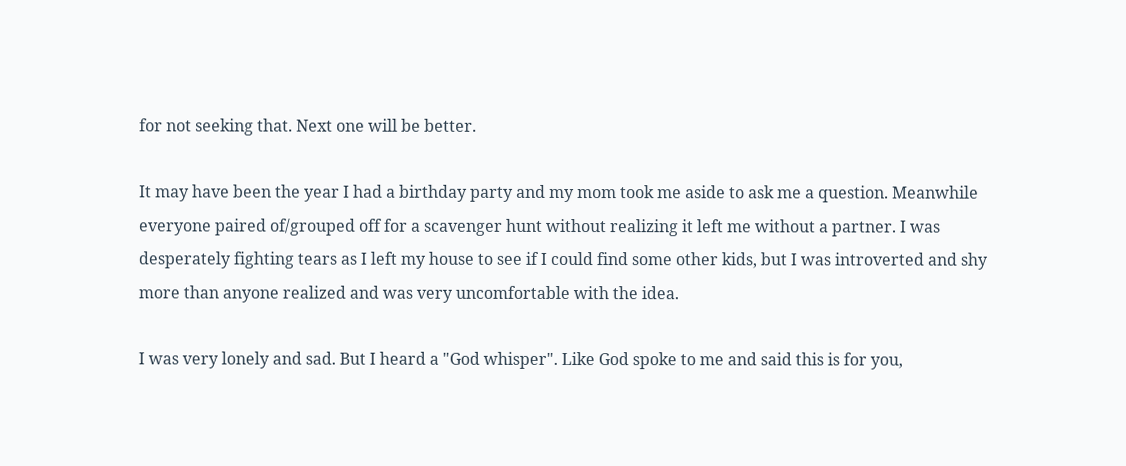for not seeking that. Next one will be better.

It may have been the year I had a birthday party and my mom took me aside to ask me a question. Meanwhile everyone paired of/grouped off for a scavenger hunt without realizing it left me without a partner. I was desperately fighting tears as I left my house to see if I could find some other kids, but I was introverted and shy more than anyone realized and was very uncomfortable with the idea.

I was very lonely and sad. But I heard a "God whisper". Like God spoke to me and said this is for you,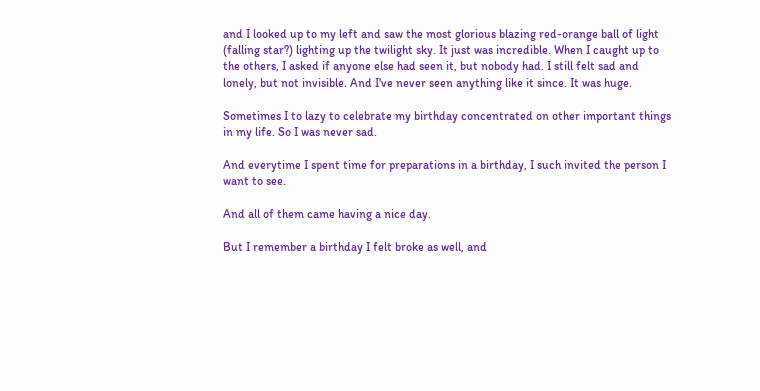and I looked up to my left and saw the most glorious blazing red-orange ball of light (falling star?) lighting up the twilight sky. It just was incredible. When I caught up to the others, I asked if anyone else had seen it, but nobody had. I still felt sad and lonely, but not invisible. And I've never seen anything like it since. It was huge.

Sometimes I to lazy to celebrate my birthday concentrated on other important things in my life. So I was never sad.

And everytime I spent time for preparations in a birthday, I such invited the person I want to see.

And all of them came having a nice day.

But I remember a birthday I felt broke as well, and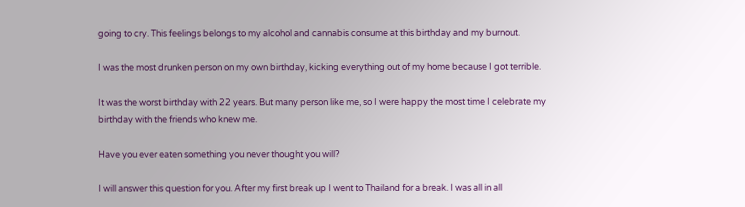going to cry. This feelings belongs to my alcohol and cannabis consume at this birthday and my burnout.

I was the most drunken person on my own birthday, kicking everything out of my home because I got terrible.

It was the worst birthday with 22 years. But many person like me, so I were happy the most time I celebrate my birthday with the friends who knew me.

Have you ever eaten something you never thought you will?

I will answer this question for you. After my first break up I went to Thailand for a break. I was all in all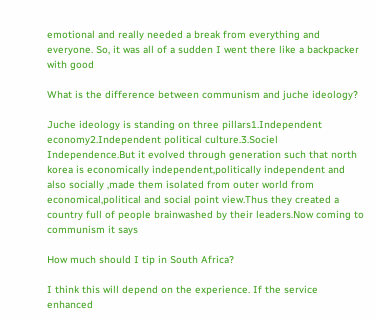emotional and really needed a break from everything and everyone. So, it was all of a sudden I went there like a backpacker with good

What is the difference between communism and juche ideology?

Juche ideology is standing on three pillars1.Independent economy2.Independent political culture.3.Sociel Independence.But it evolved through generation such that north korea is economically independent,politically independent and also socially ,made them isolated from outer world from economical,political and social point view.Thus they created a country full of people brainwashed by their leaders.Now coming to communism it says

How much should I tip in South Africa?

I think this will depend on the experience. If the service enhanced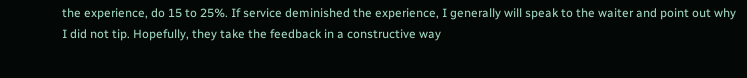the experience, do 15 to 25%. If service deminished the experience, I generally will speak to the waiter and point out why I did not tip. Hopefully, they take the feedback in a constructive way